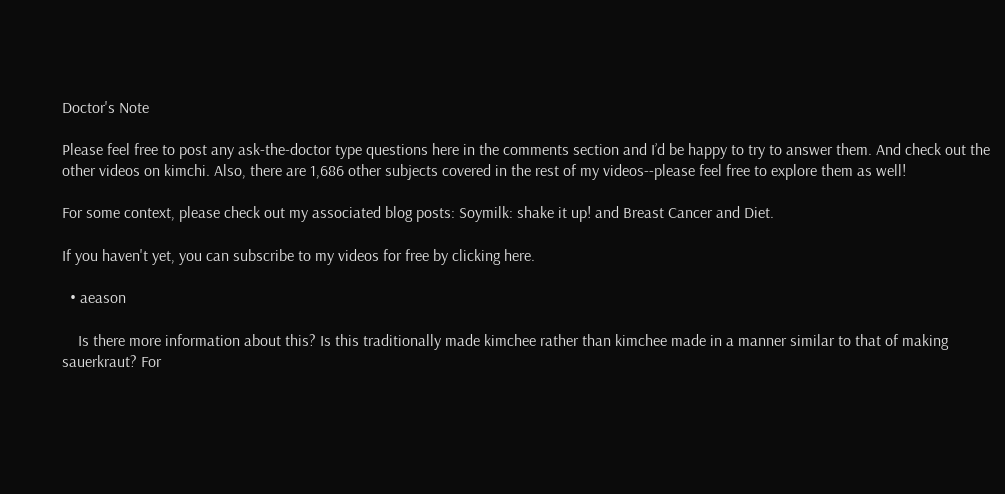Doctor's Note

Please feel free to post any ask-the-doctor type questions here in the comments section and I’d be happy to try to answer them. And check out the other videos on kimchi. Also, there are 1,686 other subjects covered in the rest of my videos--please feel free to explore them as well!

For some context, please check out my associated blog posts: Soymilk: shake it up! and Breast Cancer and Diet.

If you haven't yet, you can subscribe to my videos for free by clicking here.

  • aeason

    Is there more information about this? Is this traditionally made kimchee rather than kimchee made in a manner similar to that of making sauerkraut? For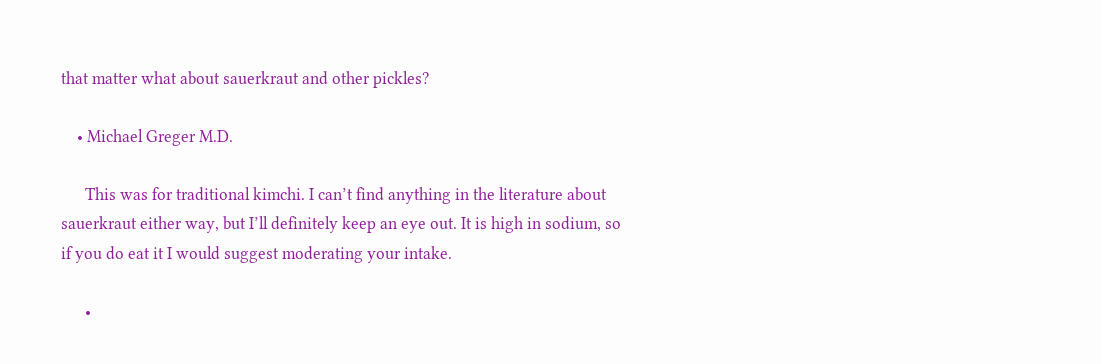that matter what about sauerkraut and other pickles?

    • Michael Greger M.D.

      This was for traditional kimchi. I can’t find anything in the literature about sauerkraut either way, but I’ll definitely keep an eye out. It is high in sodium, so if you do eat it I would suggest moderating your intake.

      •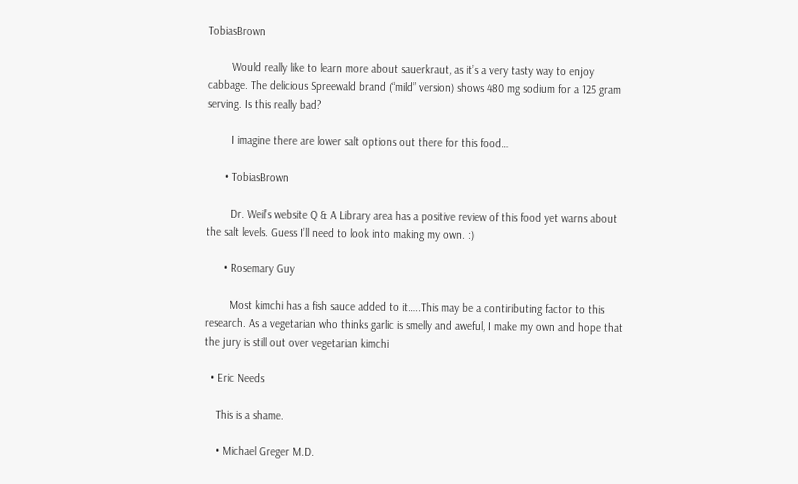TobiasBrown

        Would really like to learn more about sauerkraut, as it’s a very tasty way to enjoy cabbage. The delicious Spreewald brand (“mild” version) shows 480 mg sodium for a 125 gram serving. Is this really bad?

        I imagine there are lower salt options out there for this food…

      • TobiasBrown

        Dr. Weil’s website Q & A Library area has a positive review of this food yet warns about the salt levels. Guess I’ll need to look into making my own. :)

      • Rosemary Guy

        Most kimchi has a fish sauce added to it…..This may be a contiributing factor to this research. As a vegetarian who thinks garlic is smelly and aweful, I make my own and hope that the jury is still out over vegetarian kimchi

  • Eric Needs

    This is a shame.

    • Michael Greger M.D.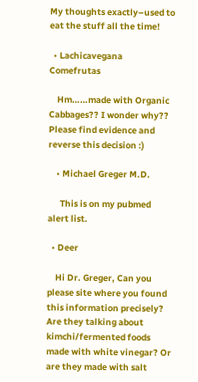My thoughts exactly–used to eat the stuff all the time!

  • Lachicavegana Comefrutas

    Hm……made with Organic Cabbages?? I wonder why?? Please find evidence and reverse this decision :)

    • Michael Greger M.D.

      This is on my pubmed alert list.

  • Deer

    Hi Dr. Greger, Can you please site where you found this information precisely? Are they talking about kimchi/fermented foods made with white vinegar? Or are they made with salt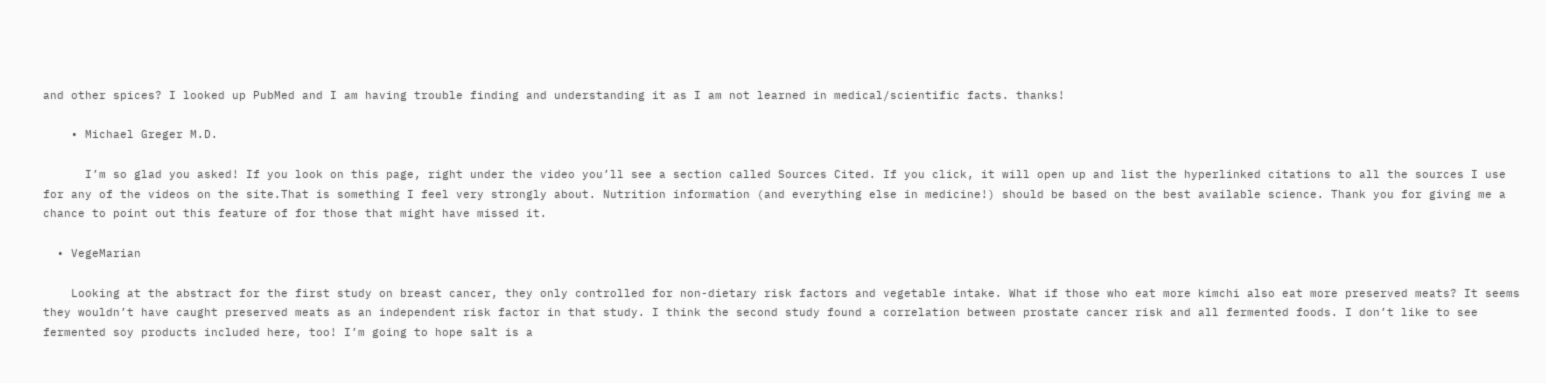and other spices? I looked up PubMed and I am having trouble finding and understanding it as I am not learned in medical/scientific facts. thanks!

    • Michael Greger M.D.

      I’m so glad you asked! If you look on this page, right under the video you’ll see a section called Sources Cited. If you click, it will open up and list the hyperlinked citations to all the sources I use for any of the videos on the site.That is something I feel very strongly about. Nutrition information (and everything else in medicine!) should be based on the best available science. Thank you for giving me a chance to point out this feature of for those that might have missed it.

  • VegeMarian

    Looking at the abstract for the first study on breast cancer, they only controlled for non-dietary risk factors and vegetable intake. What if those who eat more kimchi also eat more preserved meats? It seems they wouldn’t have caught preserved meats as an independent risk factor in that study. I think the second study found a correlation between prostate cancer risk and all fermented foods. I don’t like to see fermented soy products included here, too! I’m going to hope salt is a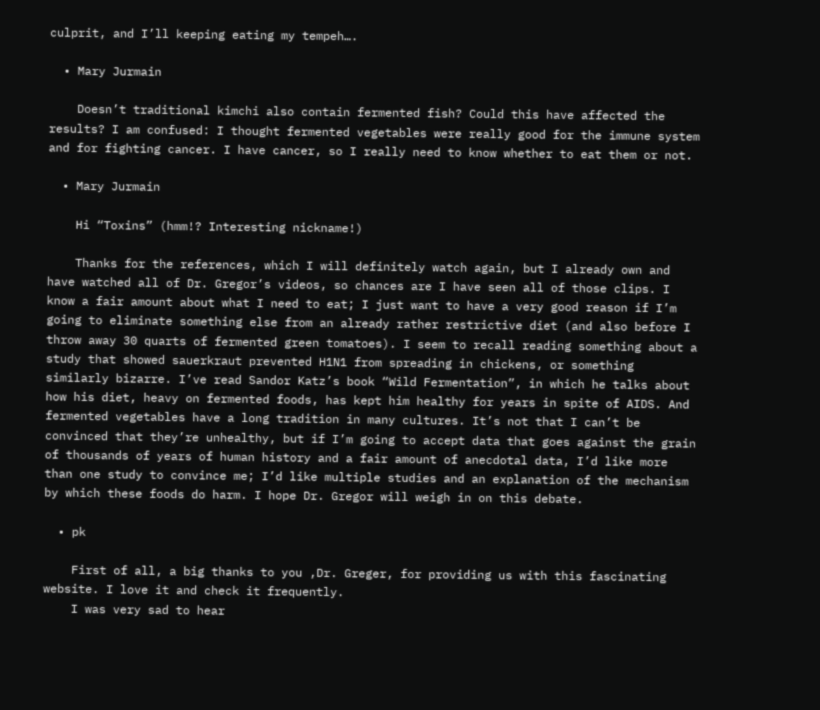culprit, and I’ll keeping eating my tempeh….

  • Mary Jurmain

    Doesn’t traditional kimchi also contain fermented fish? Could this have affected the results? I am confused: I thought fermented vegetables were really good for the immune system and for fighting cancer. I have cancer, so I really need to know whether to eat them or not.

  • Mary Jurmain

    Hi “Toxins” (hmm!? Interesting nickname!)

    Thanks for the references, which I will definitely watch again, but I already own and have watched all of Dr. Gregor’s videos, so chances are I have seen all of those clips. I know a fair amount about what I need to eat; I just want to have a very good reason if I’m going to eliminate something else from an already rather restrictive diet (and also before I throw away 30 quarts of fermented green tomatoes). I seem to recall reading something about a study that showed sauerkraut prevented H1N1 from spreading in chickens, or something similarly bizarre. I’ve read Sandor Katz’s book “Wild Fermentation”, in which he talks about how his diet, heavy on fermented foods, has kept him healthy for years in spite of AIDS. And fermented vegetables have a long tradition in many cultures. It’s not that I can’t be convinced that they’re unhealthy, but if I’m going to accept data that goes against the grain of thousands of years of human history and a fair amount of anecdotal data, I’d like more than one study to convince me; I’d like multiple studies and an explanation of the mechanism by which these foods do harm. I hope Dr. Gregor will weigh in on this debate.

  • pk

    First of all, a big thanks to you ,Dr. Greger, for providing us with this fascinating website. I love it and check it frequently.
    I was very sad to hear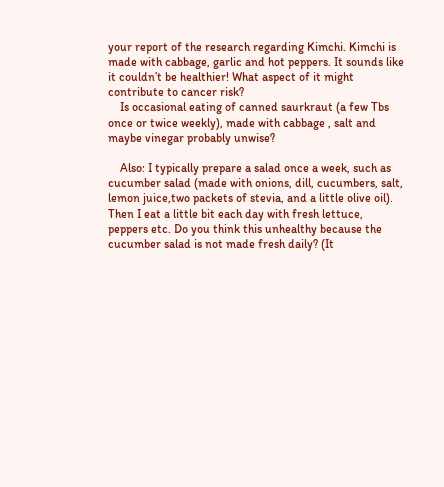your report of the research regarding Kimchi. Kimchi is made with cabbage, garlic and hot peppers. It sounds like it couldn’t be healthier! What aspect of it might contribute to cancer risk?
    Is occasional eating of canned saurkraut (a few Tbs once or twice weekly), made with cabbage , salt and maybe vinegar probably unwise?

    Also: I typically prepare a salad once a week, such as cucumber salad (made with onions, dill, cucumbers, salt, lemon juice,two packets of stevia, and a little olive oil). Then I eat a little bit each day with fresh lettuce, peppers etc. Do you think this unhealthy because the cucumber salad is not made fresh daily? (It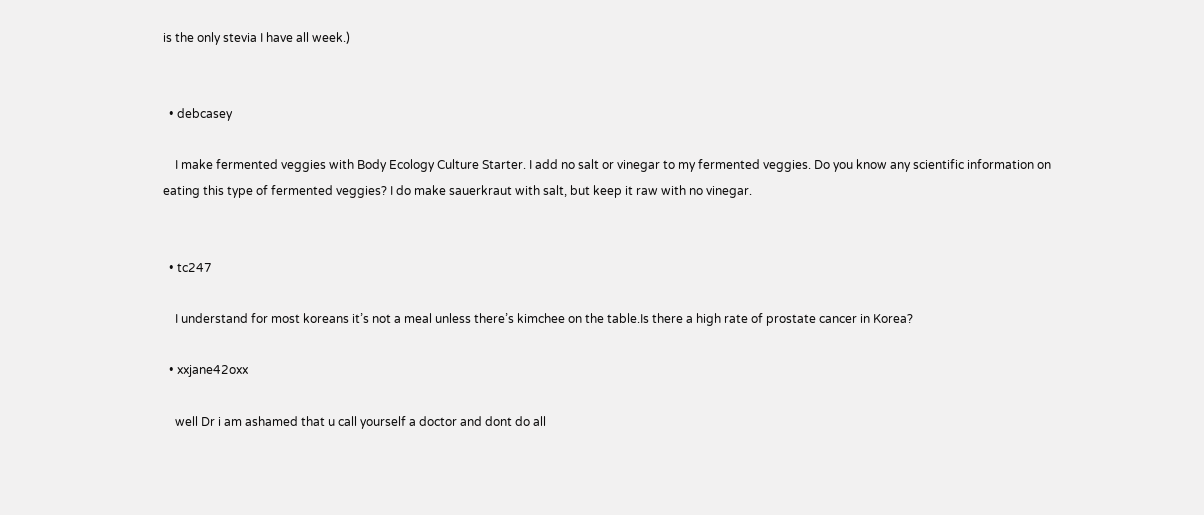is the only stevia I have all week.)


  • debcasey

    I make fermented veggies with Body Ecology Culture Starter. I add no salt or vinegar to my fermented veggies. Do you know any scientific information on eating this type of fermented veggies? I do make sauerkraut with salt, but keep it raw with no vinegar.


  • tc247

    I understand for most koreans it’s not a meal unless there’s kimchee on the table.Is there a high rate of prostate cancer in Korea?

  • xxjane42oxx

    well Dr i am ashamed that u call yourself a doctor and dont do all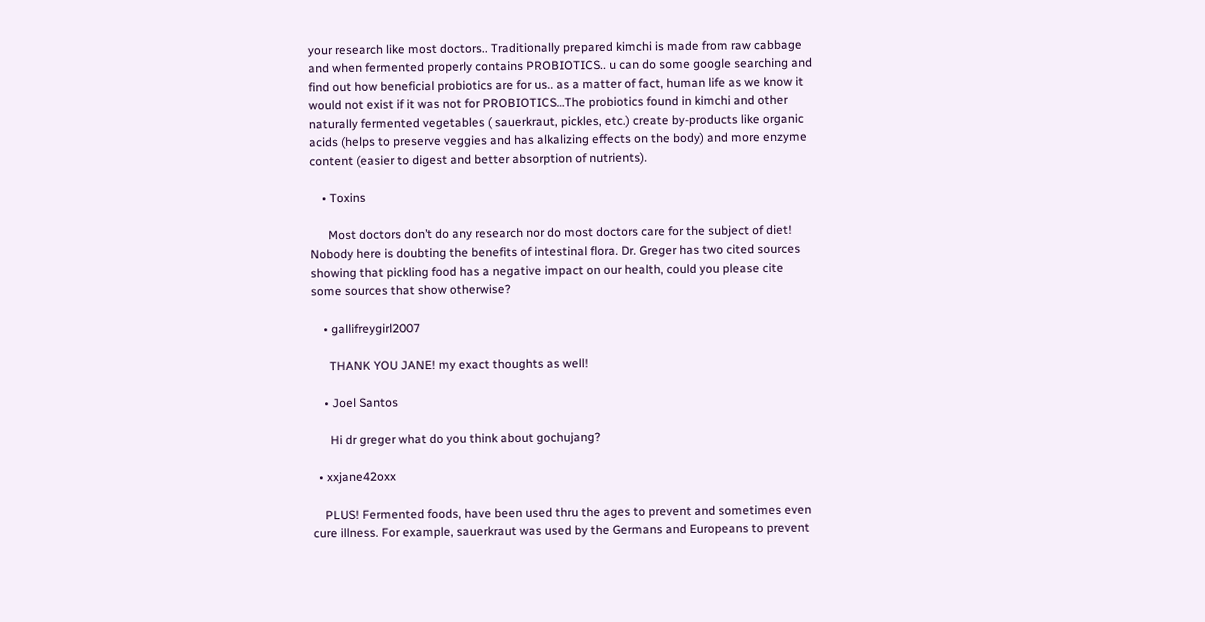your research like most doctors.. Traditionally prepared kimchi is made from raw cabbage and when fermented properly contains PROBIOTICS.. u can do some google searching and find out how beneficial probiotics are for us.. as a matter of fact, human life as we know it would not exist if it was not for PROBIOTICS…The probiotics found in kimchi and other naturally fermented vegetables ( sauerkraut, pickles, etc.) create by-products like organic acids (helps to preserve veggies and has alkalizing effects on the body) and more enzyme content (easier to digest and better absorption of nutrients).

    • Toxins

      Most doctors don’t do any research nor do most doctors care for the subject of diet! Nobody here is doubting the benefits of intestinal flora. Dr. Greger has two cited sources showing that pickling food has a negative impact on our health, could you please cite some sources that show otherwise?

    • gallifreygirl2007

      THANK YOU JANE! my exact thoughts as well!

    • Joel Santos

      Hi dr greger what do you think about gochujang?

  • xxjane42oxx

    PLUS! Fermented foods, have been used thru the ages to prevent and sometimes even cure illness. For example, sauerkraut was used by the Germans and Europeans to prevent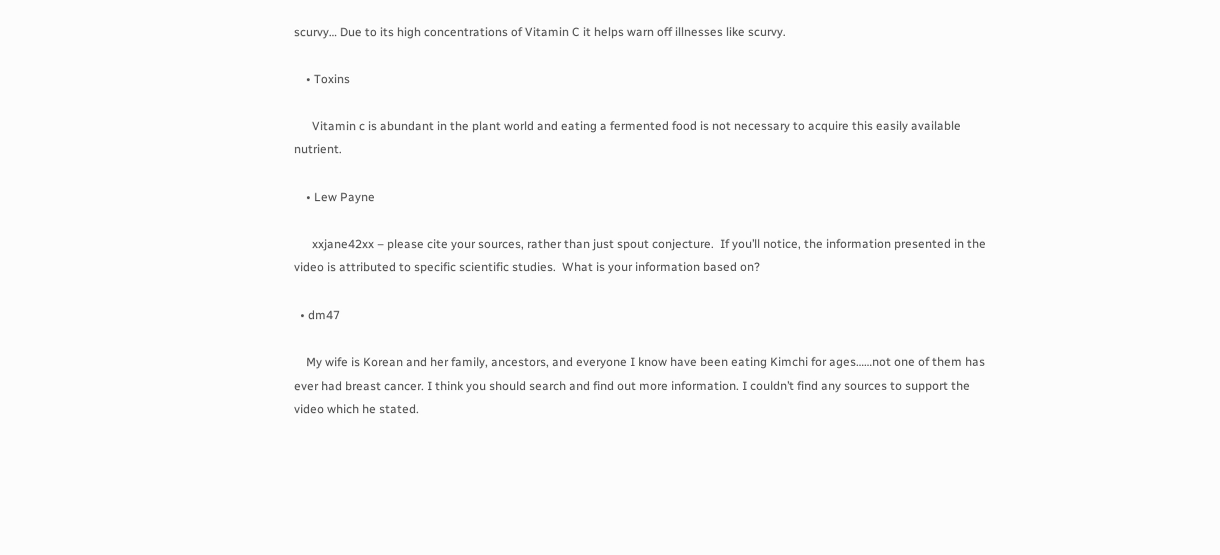scurvy… Due to its high concentrations of Vitamin C it helps warn off illnesses like scurvy.

    • Toxins

      Vitamin c is abundant in the plant world and eating a fermented food is not necessary to acquire this easily available nutrient.

    • Lew Payne

      xxjane42xx – please cite your sources, rather than just spout conjecture.  If you’ll notice, the information presented in the video is attributed to specific scientific studies.  What is your information based on?

  • dm47

    My wife is Korean and her family, ancestors, and everyone I know have been eating Kimchi for ages……not one of them has ever had breast cancer. I think you should search and find out more information. I couldn’t find any sources to support the video which he stated.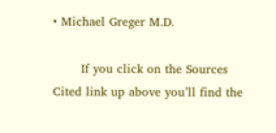• Michael Greger M.D.

       If you click on the Sources Cited link up above you’ll find the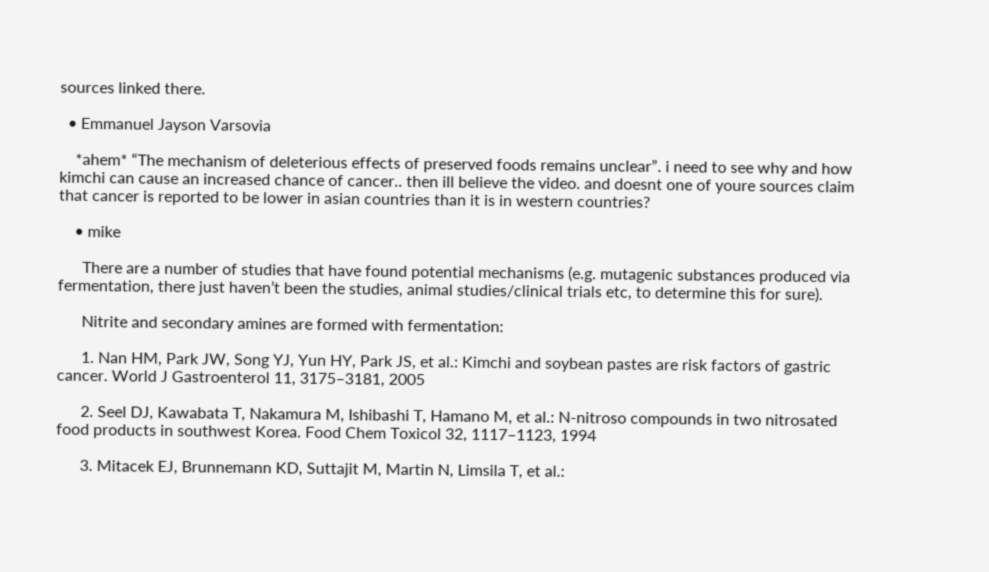sources linked there.

  • Emmanuel Jayson Varsovia

    *ahem* “The mechanism of deleterious effects of preserved foods remains unclear”. i need to see why and how kimchi can cause an increased chance of cancer.. then ill believe the video. and doesnt one of youre sources claim that cancer is reported to be lower in asian countries than it is in western countries?

    • mike

      There are a number of studies that have found potential mechanisms (e.g. mutagenic substances produced via fermentation, there just haven’t been the studies, animal studies/clinical trials etc, to determine this for sure).

      Nitrite and secondary amines are formed with fermentation:

      1. Nan HM, Park JW, Song YJ, Yun HY, Park JS, et al.: Kimchi and soybean pastes are risk factors of gastric cancer. World J Gastroenterol 11, 3175–3181, 2005

      2. Seel DJ, Kawabata T, Nakamura M, Ishibashi T, Hamano M, et al.: N-nitroso compounds in two nitrosated food products in southwest Korea. Food Chem Toxicol 32, 1117–1123, 1994

      3. Mitacek EJ, Brunnemann KD, Suttajit M, Martin N, Limsila T, et al.: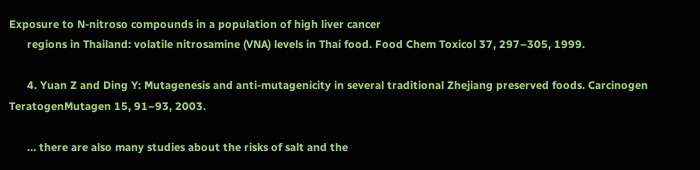Exposure to N-nitroso compounds in a population of high liver cancer
      regions in Thailand: volatile nitrosamine (VNA) levels in Thai food. Food Chem Toxicol 37, 297–305, 1999.

      4. Yuan Z and Ding Y: Mutagenesis and anti-mutagenicity in several traditional Zhejiang preserved foods. Carcinogen TeratogenMutagen 15, 91–93, 2003.

      … there are also many studies about the risks of salt and the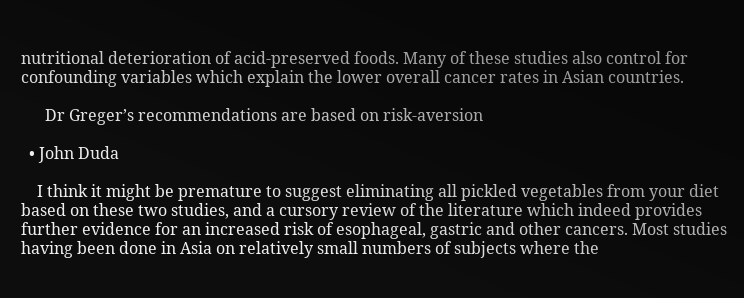nutritional deterioration of acid-preserved foods. Many of these studies also control for confounding variables which explain the lower overall cancer rates in Asian countries.

      Dr Greger’s recommendations are based on risk-aversion

  • John Duda

    I think it might be premature to suggest eliminating all pickled vegetables from your diet based on these two studies, and a cursory review of the literature which indeed provides further evidence for an increased risk of esophageal, gastric and other cancers. Most studies having been done in Asia on relatively small numbers of subjects where the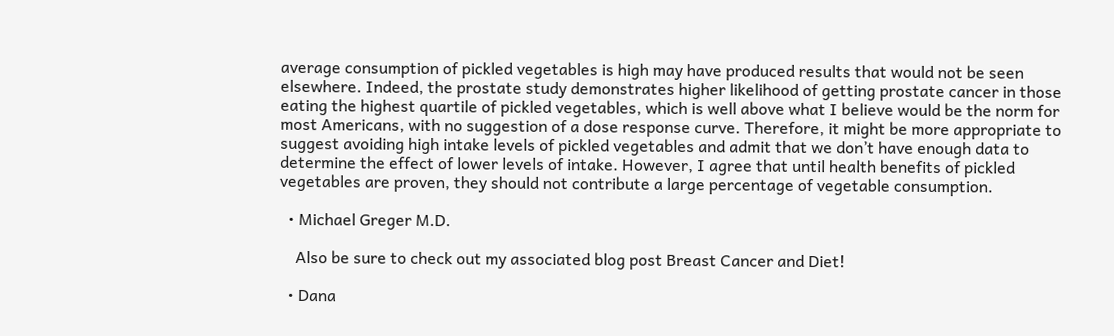average consumption of pickled vegetables is high may have produced results that would not be seen elsewhere. Indeed, the prostate study demonstrates higher likelihood of getting prostate cancer in those eating the highest quartile of pickled vegetables, which is well above what I believe would be the norm for most Americans, with no suggestion of a dose response curve. Therefore, it might be more appropriate to suggest avoiding high intake levels of pickled vegetables and admit that we don’t have enough data to determine the effect of lower levels of intake. However, I agree that until health benefits of pickled vegetables are proven, they should not contribute a large percentage of vegetable consumption.

  • Michael Greger M.D.

    Also be sure to check out my associated blog post Breast Cancer and Diet!

  • Dana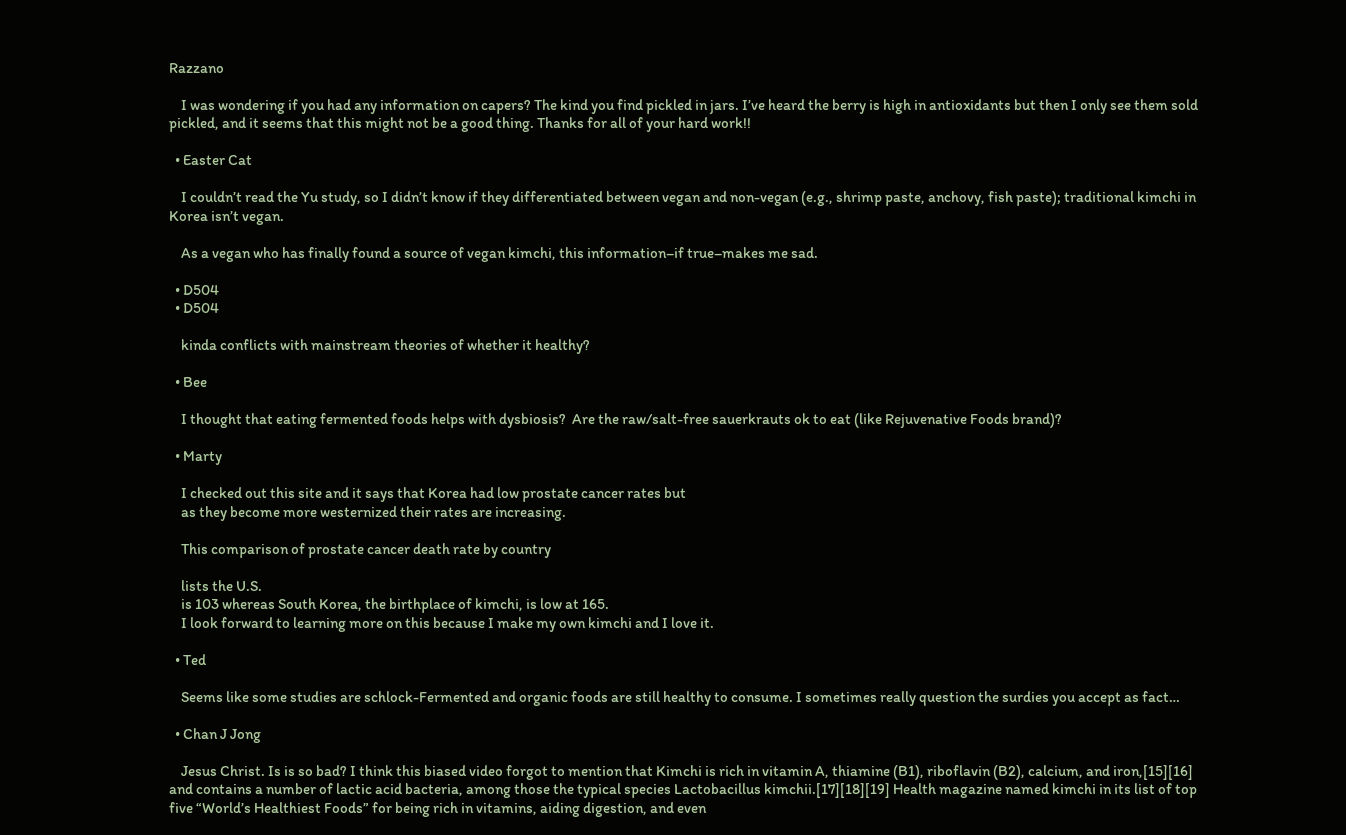Razzano

    I was wondering if you had any information on capers? The kind you find pickled in jars. I’ve heard the berry is high in antioxidants but then I only see them sold pickled, and it seems that this might not be a good thing. Thanks for all of your hard work!!

  • Easter Cat

    I couldn’t read the Yu study, so I didn’t know if they differentiated between vegan and non-vegan (e.g., shrimp paste, anchovy, fish paste); traditional kimchi in Korea isn’t vegan.

    As a vegan who has finally found a source of vegan kimchi, this information–if true–makes me sad.

  • D504
  • D504

    kinda conflicts with mainstream theories of whether it healthy?

  • Bee

    I thought that eating fermented foods helps with dysbiosis?  Are the raw/salt-free sauerkrauts ok to eat (like Rejuvenative Foods brand)?

  • Marty

    I checked out this site and it says that Korea had low prostate cancer rates but
    as they become more westernized their rates are increasing.

    This comparison of prostate cancer death rate by country

    lists the U.S.
    is 103 whereas South Korea, the birthplace of kimchi, is low at 165.
    I look forward to learning more on this because I make my own kimchi and I love it.

  • Ted

    Seems like some studies are schlock-Fermented and organic foods are still healthy to consume. I sometimes really question the surdies you accept as fact…

  • Chan J Jong

    Jesus Christ. Is is so bad? I think this biased video forgot to mention that Kimchi is rich in vitamin A, thiamine (B1), riboflavin (B2), calcium, and iron,[15][16] and contains a number of lactic acid bacteria, among those the typical species Lactobacillus kimchii.[17][18][19] Health magazine named kimchi in its list of top five “World’s Healthiest Foods” for being rich in vitamins, aiding digestion, and even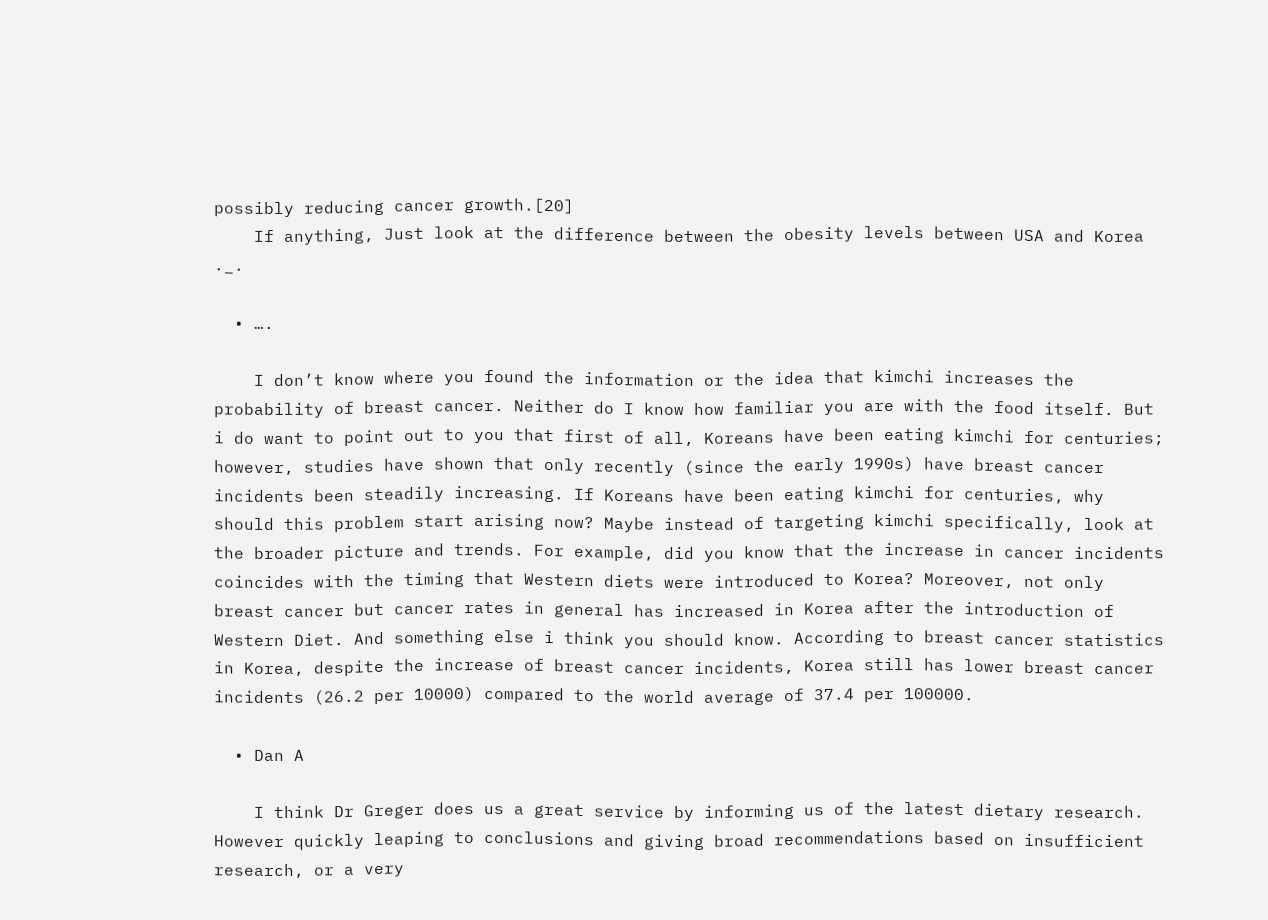possibly reducing cancer growth.[20]
    If anything, Just look at the difference between the obesity levels between USA and Korea ._.

  • ….

    I don’t know where you found the information or the idea that kimchi increases the probability of breast cancer. Neither do I know how familiar you are with the food itself. But i do want to point out to you that first of all, Koreans have been eating kimchi for centuries; however, studies have shown that only recently (since the early 1990s) have breast cancer incidents been steadily increasing. If Koreans have been eating kimchi for centuries, why should this problem start arising now? Maybe instead of targeting kimchi specifically, look at the broader picture and trends. For example, did you know that the increase in cancer incidents coincides with the timing that Western diets were introduced to Korea? Moreover, not only breast cancer but cancer rates in general has increased in Korea after the introduction of Western Diet. And something else i think you should know. According to breast cancer statistics in Korea, despite the increase of breast cancer incidents, Korea still has lower breast cancer incidents (26.2 per 10000) compared to the world average of 37.4 per 100000.

  • Dan A

    I think Dr Greger does us a great service by informing us of the latest dietary research. However quickly leaping to conclusions and giving broad recommendations based on insufficient research, or a very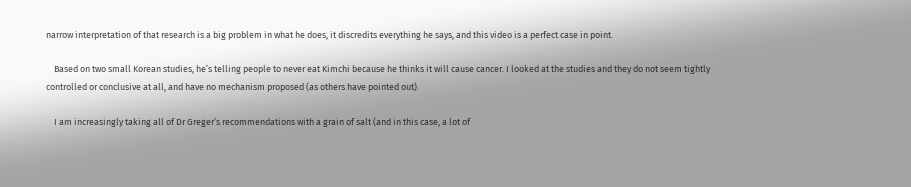narrow interpretation of that research is a big problem in what he does, it discredits everything he says, and this video is a perfect case in point.

    Based on two small Korean studies, he’s telling people to never eat Kimchi because he thinks it will cause cancer. I looked at the studies and they do not seem tightly controlled or conclusive at all, and have no mechanism proposed (as others have pointed out).

    I am increasingly taking all of Dr Greger’s recommendations with a grain of salt (and in this case, a lot of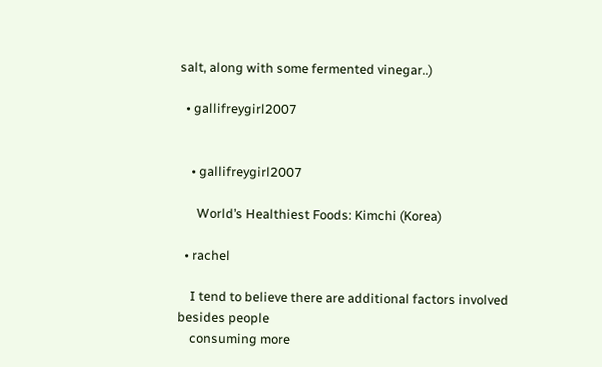salt, along with some fermented vinegar..)

  • gallifreygirl2007


    • gallifreygirl2007

      World’s Healthiest Foods: Kimchi (Korea)

  • rachel

    I tend to believe there are additional factors involved besides people
    consuming more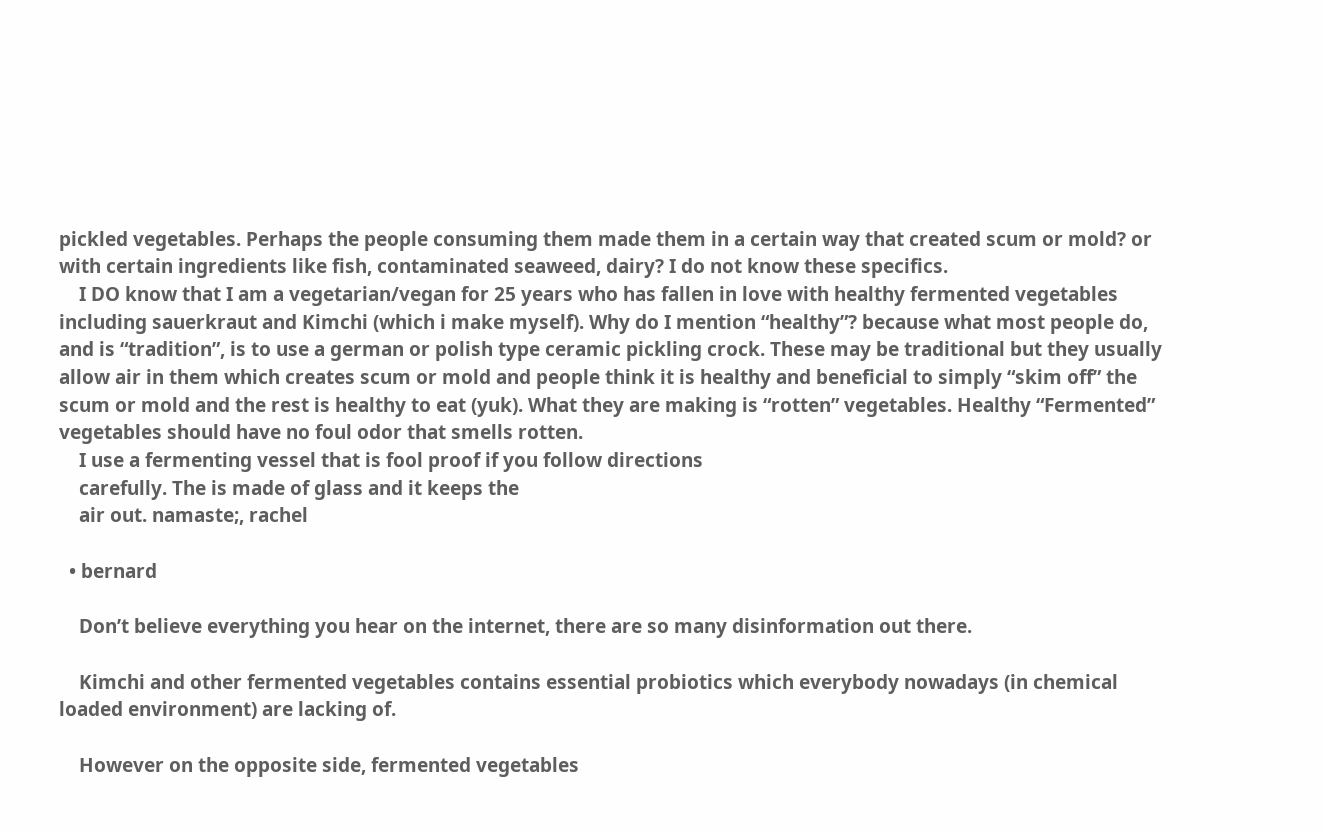pickled vegetables. Perhaps the people consuming them made them in a certain way that created scum or mold? or with certain ingredients like fish, contaminated seaweed, dairy? I do not know these specifics.
    I DO know that I am a vegetarian/vegan for 25 years who has fallen in love with healthy fermented vegetables including sauerkraut and Kimchi (which i make myself). Why do I mention “healthy”? because what most people do, and is “tradition”, is to use a german or polish type ceramic pickling crock. These may be traditional but they usually allow air in them which creates scum or mold and people think it is healthy and beneficial to simply “skim off” the scum or mold and the rest is healthy to eat (yuk). What they are making is “rotten” vegetables. Healthy “Fermented” vegetables should have no foul odor that smells rotten.
    I use a fermenting vessel that is fool proof if you follow directions
    carefully. The is made of glass and it keeps the
    air out. namaste;, rachel

  • bernard

    Don’t believe everything you hear on the internet, there are so many disinformation out there.

    Kimchi and other fermented vegetables contains essential probiotics which everybody nowadays (in chemical loaded environment) are lacking of.

    However on the opposite side, fermented vegetables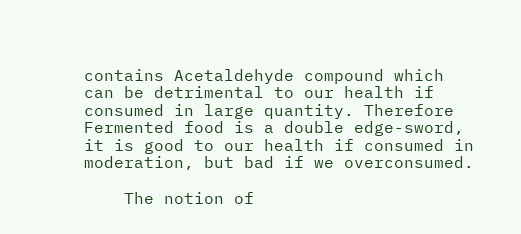contains Acetaldehyde compound which can be detrimental to our health if consumed in large quantity. Therefore Fermented food is a double edge-sword, it is good to our health if consumed in moderation, but bad if we overconsumed.

    The notion of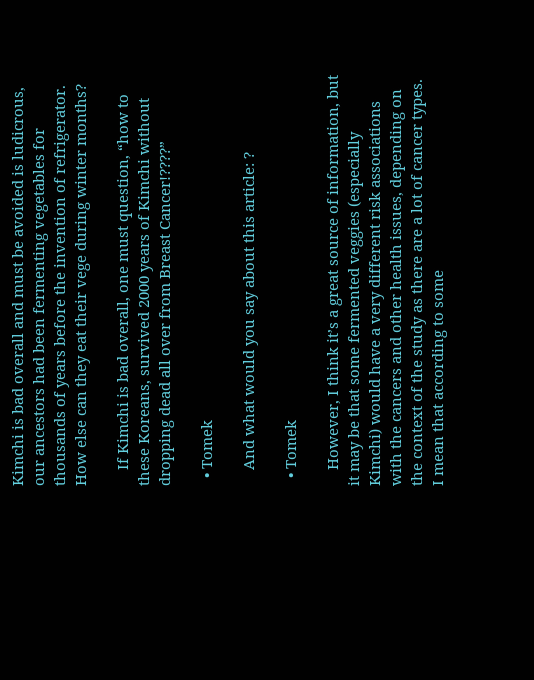Kimchi is bad overall and must be avoided is ludicrous, our ancestors had been fermenting vegetables for thousands of years before the invention of refrigerator. How else can they eat their vege during winter months?

    If Kimchi is bad overall, one must question, “how to these Koreans, survived 2000 years of Kimchi without dropping dead all over from Breast Cancer!????”

  • Tomek

    And what would you say about this article: ?

  • Tomek

    However, I think it’s a great source of information, but it may be that some fermented veggies (especially Kimchi) would have a very different risk associations with the cancers and other health issues, depending on the context of the study as there are a lot of cancer types. I mean that according to some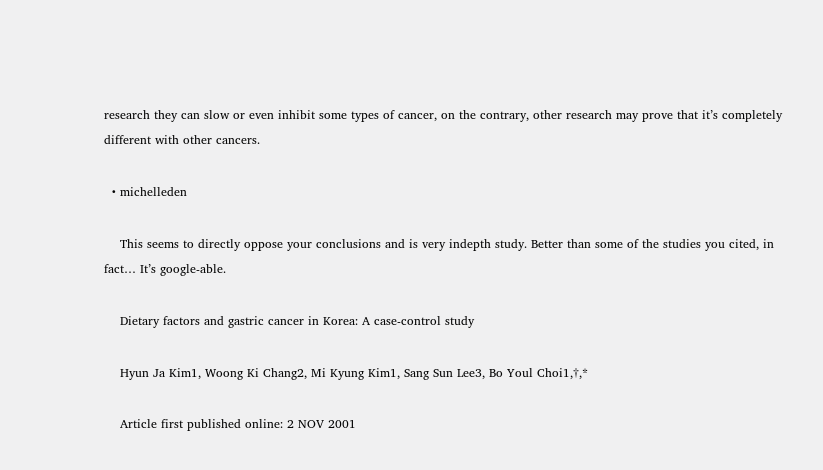research they can slow or even inhibit some types of cancer, on the contrary, other research may prove that it’s completely different with other cancers.

  • michelleden

    This seems to directly oppose your conclusions and is very indepth study. Better than some of the studies you cited, in fact… It’s google-able.

    Dietary factors and gastric cancer in Korea: A case-control study

    Hyun Ja Kim1, Woong Ki Chang2, Mi Kyung Kim1, Sang Sun Lee3, Bo Youl Choi1,†,*

    Article first published online: 2 NOV 2001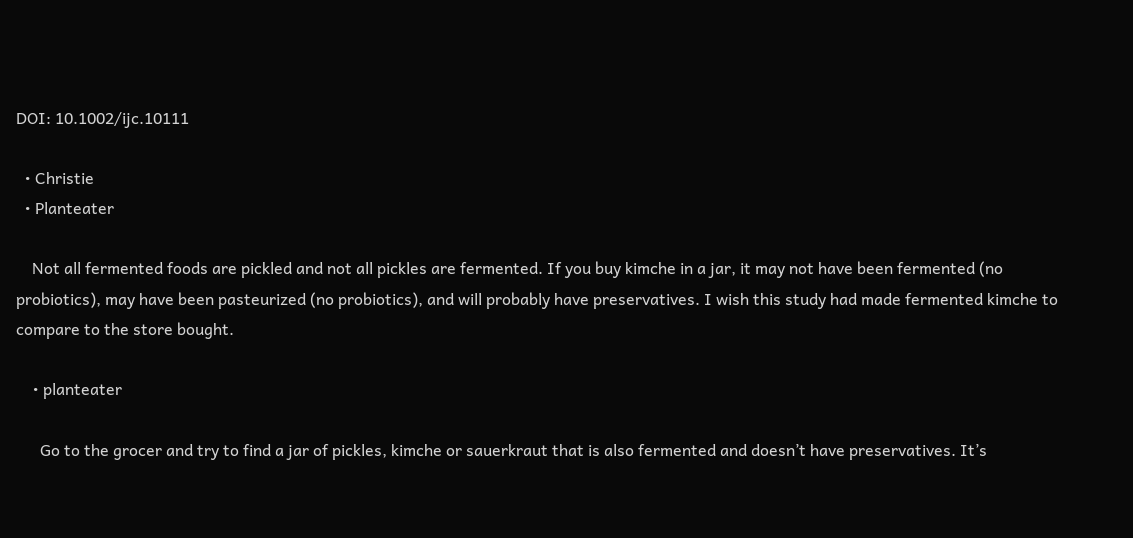DOI: 10.1002/ijc.10111

  • Christie
  • Planteater

    Not all fermented foods are pickled and not all pickles are fermented. If you buy kimche in a jar, it may not have been fermented (no probiotics), may have been pasteurized (no probiotics), and will probably have preservatives. I wish this study had made fermented kimche to compare to the store bought.

    • planteater

      Go to the grocer and try to find a jar of pickles, kimche or sauerkraut that is also fermented and doesn’t have preservatives. It’s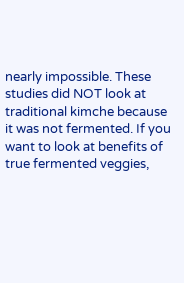nearly impossible. These studies did NOT look at traditional kimche because it was not fermented. If you want to look at benefits of true fermented veggies,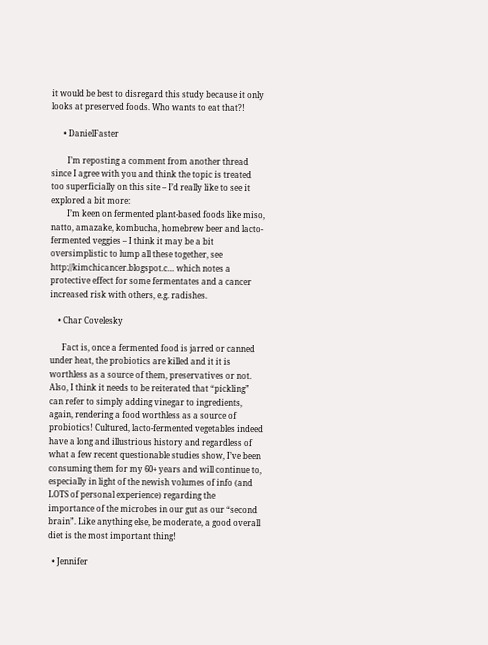it would be best to disregard this study because it only looks at preserved foods. Who wants to eat that?!

      • DanielFaster

        I’m reposting a comment from another thread since I agree with you and think the topic is treated too superficially on this site – I’d really like to see it explored a bit more:
        I’m keen on fermented plant-based foods like miso, natto, amazake, kombucha, homebrew beer and lacto-fermented veggies – I think it may be a bit oversimplistic to lump all these together, see http://kimchicancer.blogspot.c… which notes a protective effect for some fermentates and a cancer increased risk with others, e.g. radishes.

    • Char Covelesky

      Fact is, once a fermented food is jarred or canned under heat, the probiotics are killed and it it is worthless as a source of them, preservatives or not. Also, I think it needs to be reiterated that “pickling” can refer to simply adding vinegar to ingredients, again, rendering a food worthless as a source of probiotics! Cultured, lacto-fermented vegetables indeed have a long and illustrious history and regardless of what a few recent questionable studies show, I’ve been consuming them for my 60+ years and will continue to, especially in light of the newish volumes of info (and LOTS of personal experience) regarding the importance of the microbes in our gut as our “second brain”. Like anything else, be moderate, a good overall diet is the most important thing!

  • Jennifer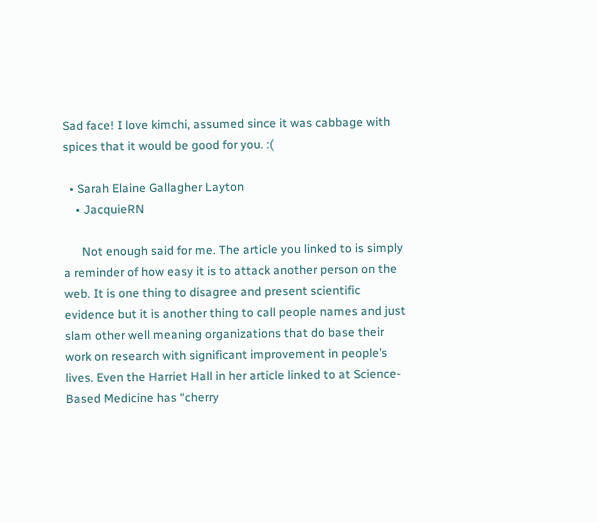Sad face! I love kimchi, assumed since it was cabbage with spices that it would be good for you. :(

  • Sarah Elaine Gallagher Layton
    • JacquieRN

      Not enough said for me. The article you linked to is simply a reminder of how easy it is to attack another person on the web. It is one thing to disagree and present scientific evidence but it is another thing to call people names and just slam other well meaning organizations that do base their work on research with significant improvement in people’s lives. Even the Harriet Hall in her article linked to at Science-Based Medicine has “cherry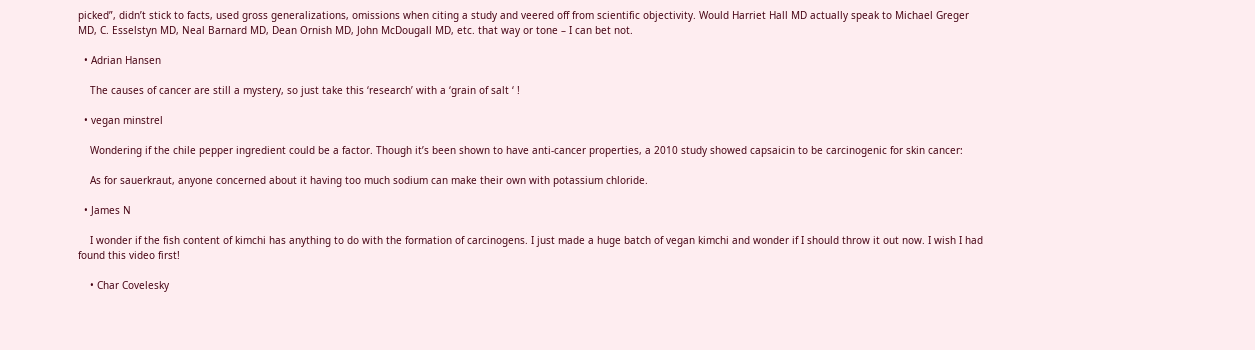picked”, didn’t stick to facts, used gross generalizations, omissions when citing a study and veered off from scientific objectivity. Would Harriet Hall MD actually speak to Michael Greger MD, C. Esselstyn MD, Neal Barnard MD, Dean Ornish MD, John McDougall MD, etc. that way or tone – I can bet not.

  • Adrian Hansen

    The causes of cancer are still a mystery, so just take this ‘research’ with a ‘grain of salt ‘ !

  • vegan minstrel

    Wondering if the chile pepper ingredient could be a factor. Though it’s been shown to have anti-cancer properties, a 2010 study showed capsaicin to be carcinogenic for skin cancer:

    As for sauerkraut, anyone concerned about it having too much sodium can make their own with potassium chloride.

  • James N

    I wonder if the fish content of kimchi has anything to do with the formation of carcinogens. I just made a huge batch of vegan kimchi and wonder if I should throw it out now. I wish I had found this video first!

    • Char Covelesky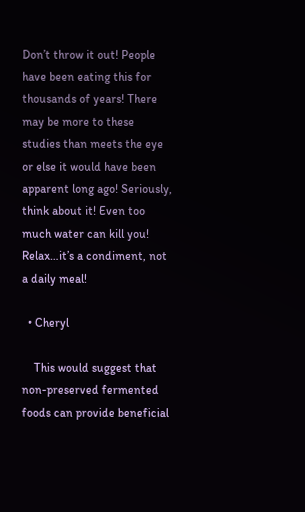Don’t throw it out! People have been eating this for thousands of years! There may be more to these studies than meets the eye or else it would have been apparent long ago! Seriously, think about it! Even too much water can kill you! Relax…it’s a condiment, not a daily meal!

  • Cheryl

    This would suggest that non-preserved fermented foods can provide beneficial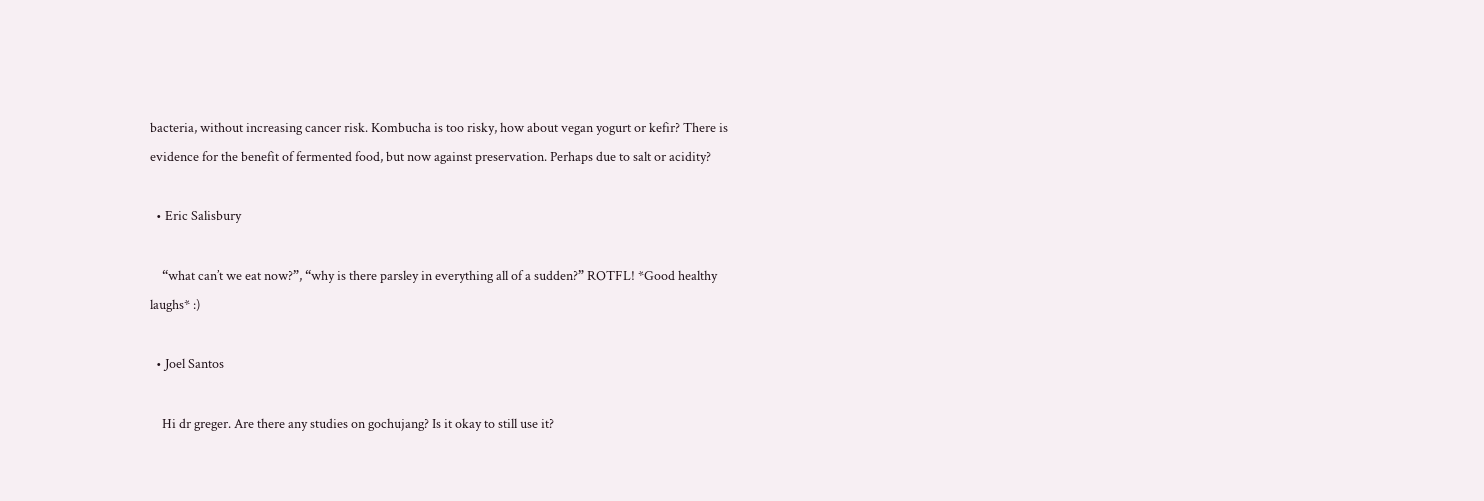bacteria, without increasing cancer risk. Kombucha is too risky, how about vegan yogurt or kefir? There is evidence for the benefit of fermented food, but now against preservation. Perhaps due to salt or acidity?

  • Eric Salisbury

    “what can’t we eat now?”, “why is there parsley in everything all of a sudden?” ROTFL! *Good healthy laughs* :)

  • Joel Santos

    Hi dr greger. Are there any studies on gochujang? Is it okay to still use it?